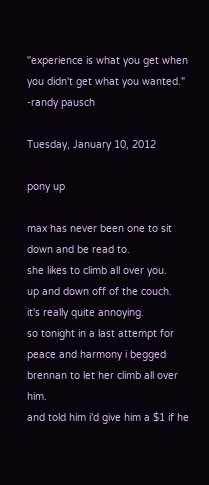"experience is what you get when you didn't get what you wanted." -randy pausch

Tuesday, January 10, 2012

pony up

max has never been one to sit down and be read to.
she likes to climb all over you.
up and down off of the couch.
it's really quite annoying.
so tonight in a last attempt for peace and harmony i begged brennan to let her climb all over him.
and told him i'd give him a $1 if he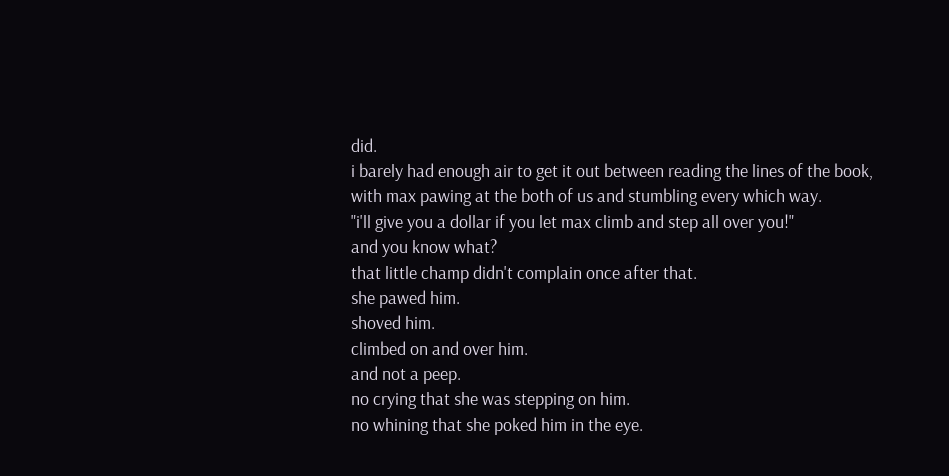did.
i barely had enough air to get it out between reading the lines of the book,
with max pawing at the both of us and stumbling every which way.
"i'll give you a dollar if you let max climb and step all over you!"
and you know what?
that little champ didn't complain once after that.
she pawed him.
shoved him.
climbed on and over him.
and not a peep.
no crying that she was stepping on him.
no whining that she poked him in the eye.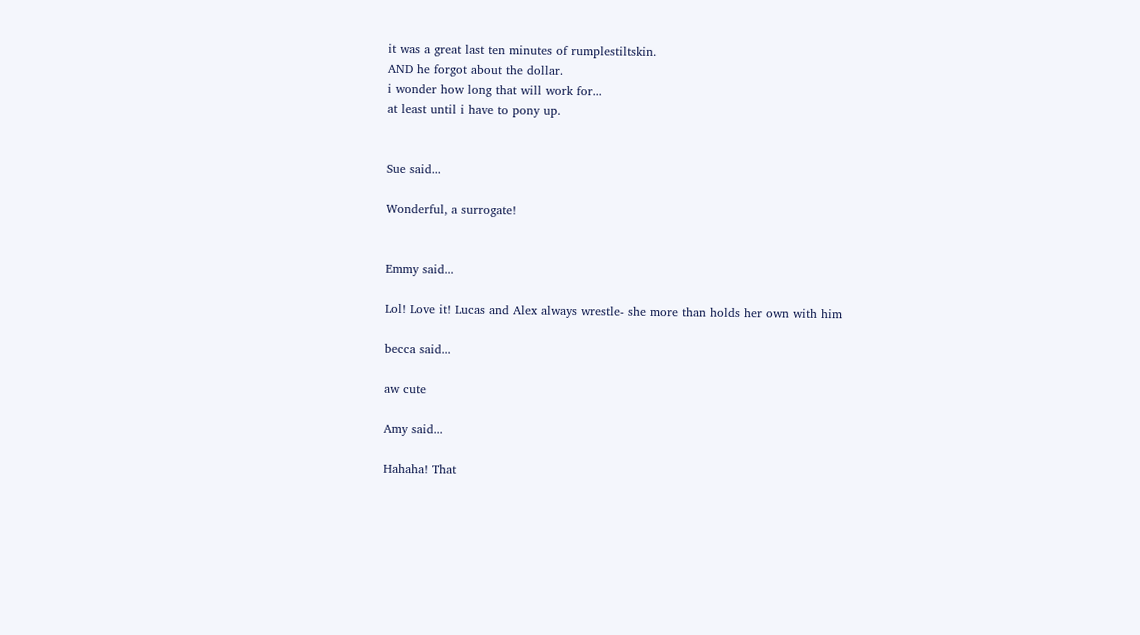it was a great last ten minutes of rumplestiltskin.
AND he forgot about the dollar.
i wonder how long that will work for...
at least until i have to pony up.


Sue said...

Wonderful, a surrogate!


Emmy said...

Lol! Love it! Lucas and Alex always wrestle- she more than holds her own with him

becca said...

aw cute

Amy said...

Hahaha! That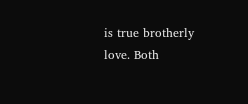is true brotherly love. Both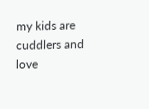my kids are cuddlers and love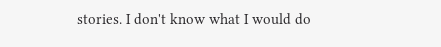stories. I don't know what I would do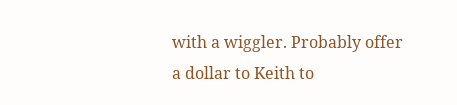with a wiggler. Probably offer a dollar to Keith to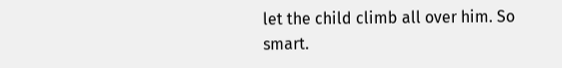let the child climb all over him. So smart.